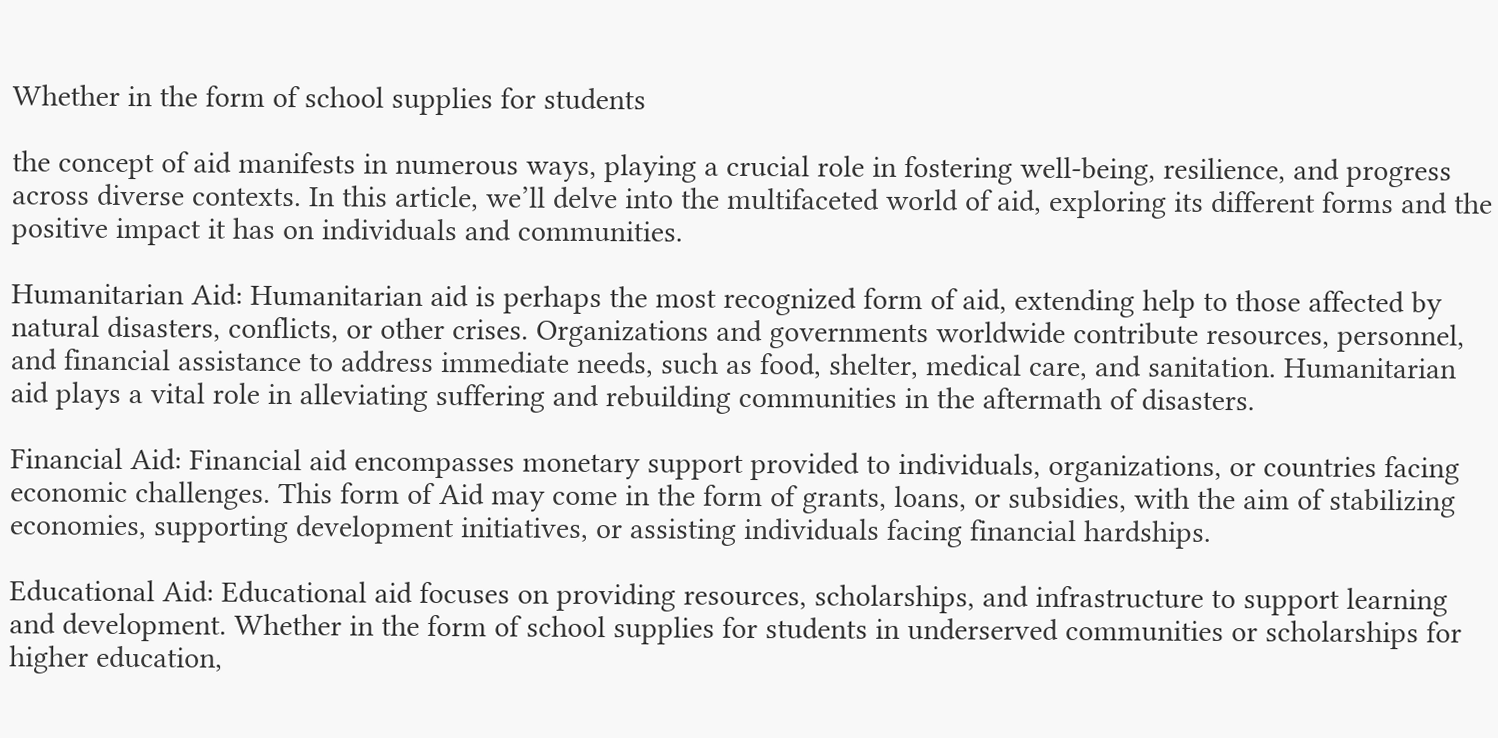Whether in the form of school supplies for students

the concept of aid manifests in numerous ways, playing a crucial role in fostering well-being, resilience, and progress across diverse contexts. In this article, we’ll delve into the multifaceted world of aid, exploring its different forms and the positive impact it has on individuals and communities.

Humanitarian Aid: Humanitarian aid is perhaps the most recognized form of aid, extending help to those affected by natural disasters, conflicts, or other crises. Organizations and governments worldwide contribute resources, personnel, and financial assistance to address immediate needs, such as food, shelter, medical care, and sanitation. Humanitarian aid plays a vital role in alleviating suffering and rebuilding communities in the aftermath of disasters.

Financial Aid: Financial aid encompasses monetary support provided to individuals, organizations, or countries facing economic challenges. This form of Aid may come in the form of grants, loans, or subsidies, with the aim of stabilizing economies, supporting development initiatives, or assisting individuals facing financial hardships.

Educational Aid: Educational aid focuses on providing resources, scholarships, and infrastructure to support learning and development. Whether in the form of school supplies for students in underserved communities or scholarships for higher education,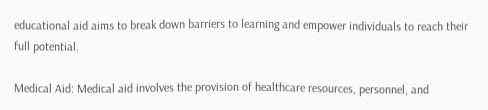educational aid aims to break down barriers to learning and empower individuals to reach their full potential.

Medical Aid: Medical aid involves the provision of healthcare resources, personnel, and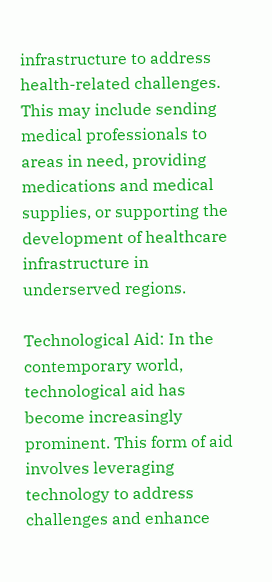infrastructure to address health-related challenges. This may include sending medical professionals to areas in need, providing medications and medical supplies, or supporting the development of healthcare infrastructure in underserved regions.

Technological Aid: In the contemporary world, technological aid has become increasingly prominent. This form of aid involves leveraging technology to address challenges and enhance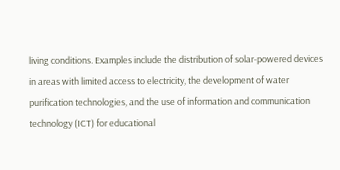living conditions. Examples include the distribution of solar-powered devices in areas with limited access to electricity, the development of water purification technologies, and the use of information and communication technology (ICT) for educational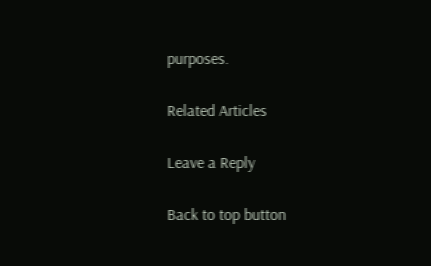purposes.

Related Articles

Leave a Reply

Back to top button